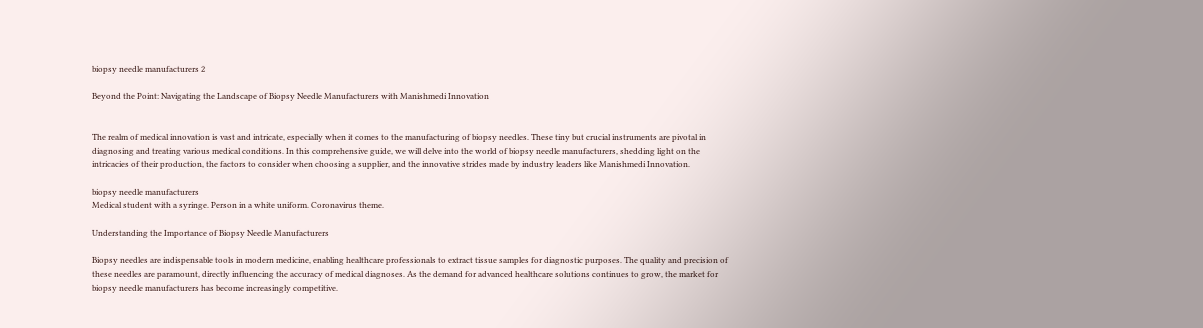biopsy needle manufacturers 2

Beyond the Point: Navigating the Landscape of Biopsy Needle Manufacturers with Manishmedi Innovation


The realm of medical innovation is vast and intricate, especially when it comes to the manufacturing of biopsy needles. These tiny but crucial instruments are pivotal in diagnosing and treating various medical conditions. In this comprehensive guide, we will delve into the world of biopsy needle manufacturers, shedding light on the intricacies of their production, the factors to consider when choosing a supplier, and the innovative strides made by industry leaders like Manishmedi Innovation.

biopsy needle manufacturers
Medical student with a syringe. Person in a white uniform. Coronavirus theme.

Understanding the Importance of Biopsy Needle Manufacturers

Biopsy needles are indispensable tools in modern medicine, enabling healthcare professionals to extract tissue samples for diagnostic purposes. The quality and precision of these needles are paramount, directly influencing the accuracy of medical diagnoses. As the demand for advanced healthcare solutions continues to grow, the market for biopsy needle manufacturers has become increasingly competitive.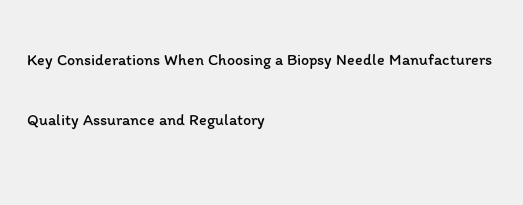Key Considerations When Choosing a Biopsy Needle Manufacturers

Quality Assurance and Regulatory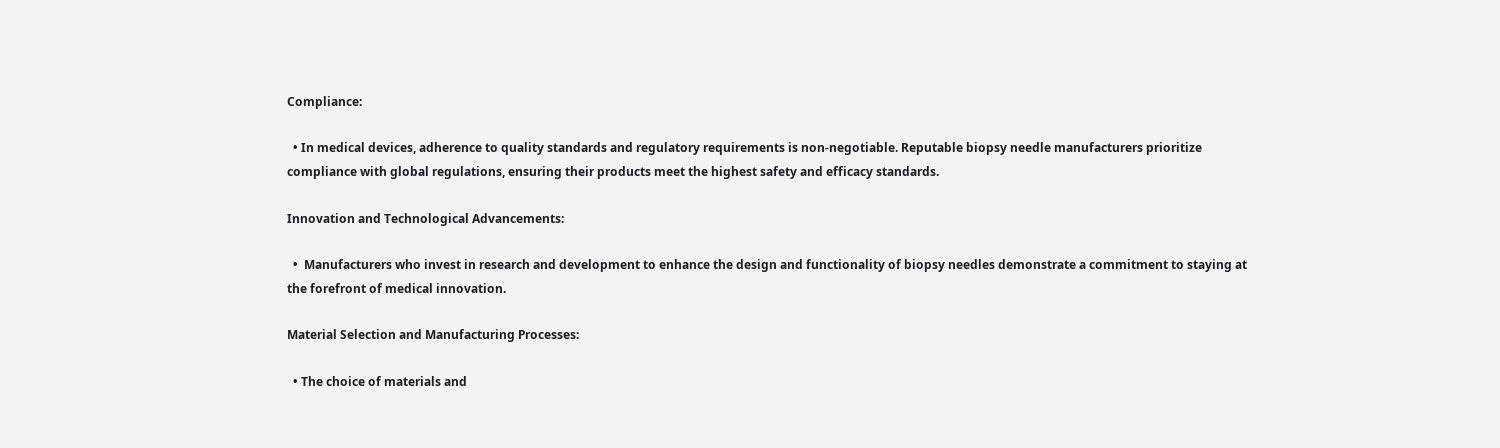Compliance:

  • In medical devices, adherence to quality standards and regulatory requirements is non-negotiable. Reputable biopsy needle manufacturers prioritize compliance with global regulations, ensuring their products meet the highest safety and efficacy standards.

Innovation and Technological Advancements:

  •  Manufacturers who invest in research and development to enhance the design and functionality of biopsy needles demonstrate a commitment to staying at the forefront of medical innovation.

Material Selection and Manufacturing Processes:

  • The choice of materials and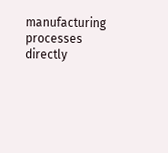manufacturing processes directly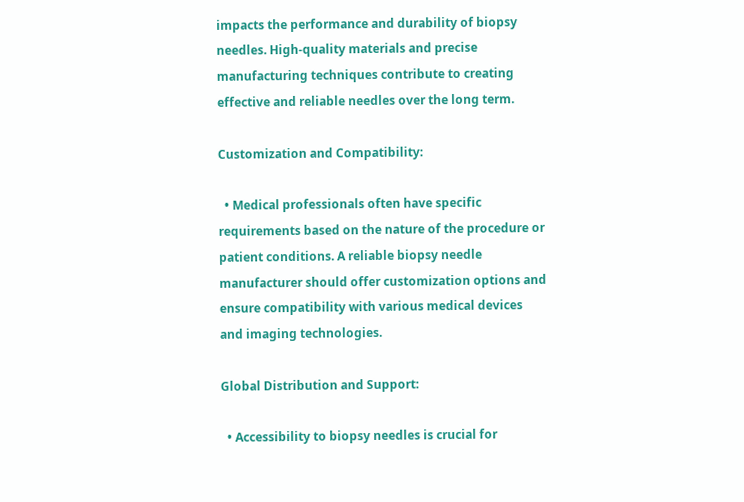impacts the performance and durability of biopsy needles. High-quality materials and precise manufacturing techniques contribute to creating effective and reliable needles over the long term.

Customization and Compatibility:

  • Medical professionals often have specific requirements based on the nature of the procedure or patient conditions. A reliable biopsy needle manufacturer should offer customization options and ensure compatibility with various medical devices and imaging technologies.

Global Distribution and Support:

  • Accessibility to biopsy needles is crucial for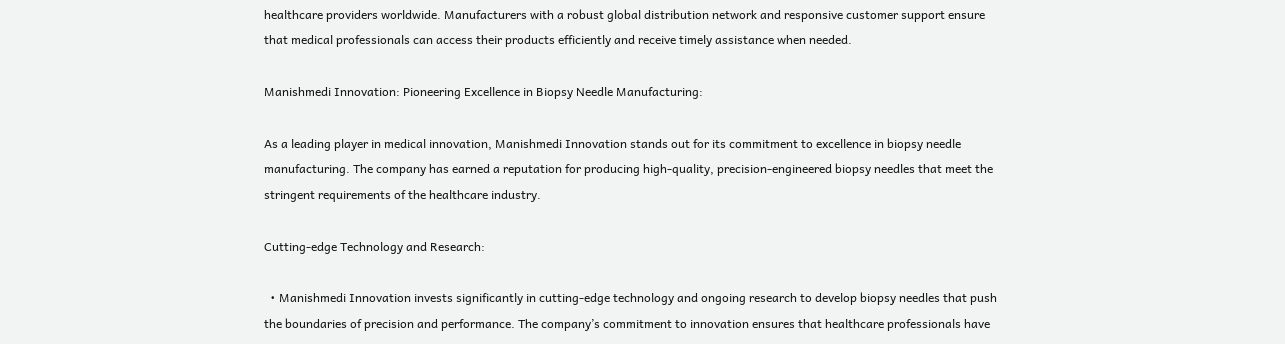healthcare providers worldwide. Manufacturers with a robust global distribution network and responsive customer support ensure that medical professionals can access their products efficiently and receive timely assistance when needed.

Manishmedi Innovation: Pioneering Excellence in Biopsy Needle Manufacturing:

As a leading player in medical innovation, Manishmedi Innovation stands out for its commitment to excellence in biopsy needle manufacturing. The company has earned a reputation for producing high-quality, precision-engineered biopsy needles that meet the stringent requirements of the healthcare industry.

Cutting-edge Technology and Research:

  • Manishmedi Innovation invests significantly in cutting-edge technology and ongoing research to develop biopsy needles that push the boundaries of precision and performance. The company’s commitment to innovation ensures that healthcare professionals have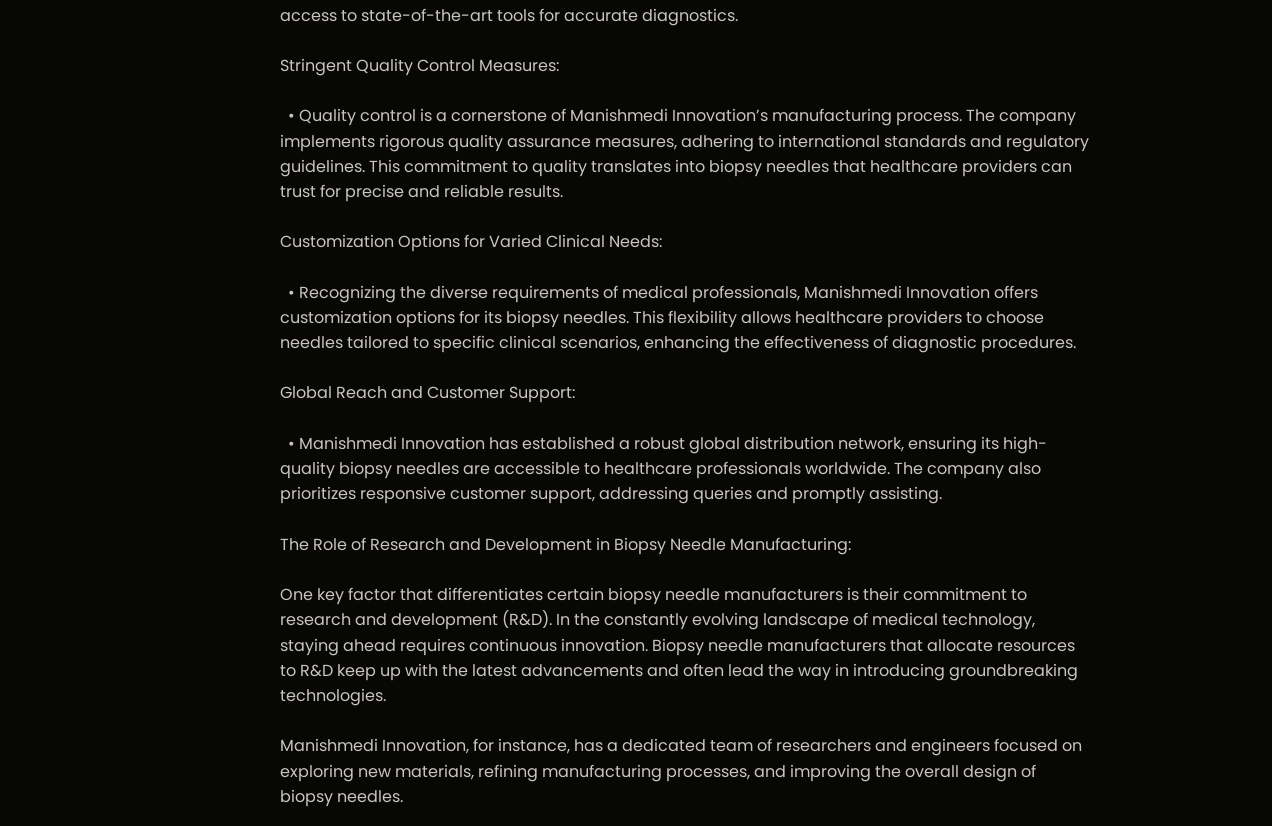access to state-of-the-art tools for accurate diagnostics.

Stringent Quality Control Measures:

  • Quality control is a cornerstone of Manishmedi Innovation’s manufacturing process. The company implements rigorous quality assurance measures, adhering to international standards and regulatory guidelines. This commitment to quality translates into biopsy needles that healthcare providers can trust for precise and reliable results.

Customization Options for Varied Clinical Needs:

  • Recognizing the diverse requirements of medical professionals, Manishmedi Innovation offers customization options for its biopsy needles. This flexibility allows healthcare providers to choose needles tailored to specific clinical scenarios, enhancing the effectiveness of diagnostic procedures.

Global Reach and Customer Support:

  • Manishmedi Innovation has established a robust global distribution network, ensuring its high-quality biopsy needles are accessible to healthcare professionals worldwide. The company also prioritizes responsive customer support, addressing queries and promptly assisting.

The Role of Research and Development in Biopsy Needle Manufacturing:

One key factor that differentiates certain biopsy needle manufacturers is their commitment to research and development (R&D). In the constantly evolving landscape of medical technology, staying ahead requires continuous innovation. Biopsy needle manufacturers that allocate resources to R&D keep up with the latest advancements and often lead the way in introducing groundbreaking technologies.

Manishmedi Innovation, for instance, has a dedicated team of researchers and engineers focused on exploring new materials, refining manufacturing processes, and improving the overall design of biopsy needles.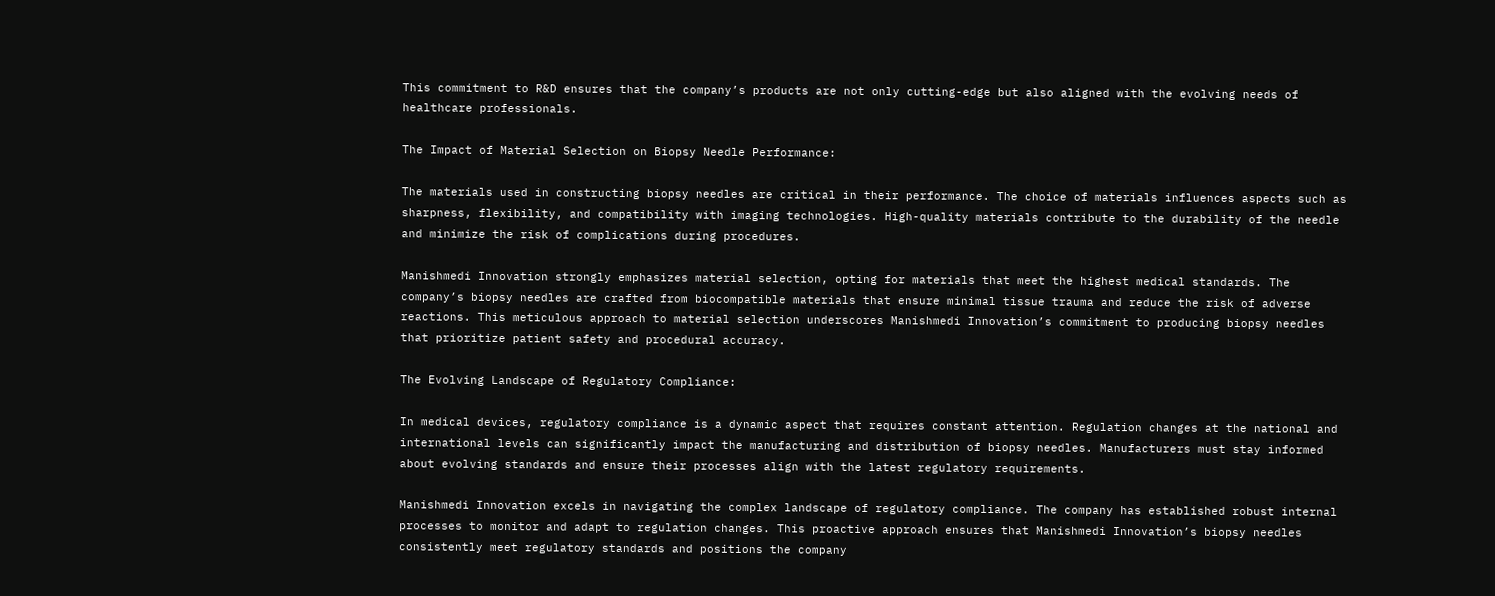This commitment to R&D ensures that the company’s products are not only cutting-edge but also aligned with the evolving needs of healthcare professionals.

The Impact of Material Selection on Biopsy Needle Performance:

The materials used in constructing biopsy needles are critical in their performance. The choice of materials influences aspects such as sharpness, flexibility, and compatibility with imaging technologies. High-quality materials contribute to the durability of the needle and minimize the risk of complications during procedures.

Manishmedi Innovation strongly emphasizes material selection, opting for materials that meet the highest medical standards. The company’s biopsy needles are crafted from biocompatible materials that ensure minimal tissue trauma and reduce the risk of adverse reactions. This meticulous approach to material selection underscores Manishmedi Innovation’s commitment to producing biopsy needles that prioritize patient safety and procedural accuracy.

The Evolving Landscape of Regulatory Compliance:

In medical devices, regulatory compliance is a dynamic aspect that requires constant attention. Regulation changes at the national and international levels can significantly impact the manufacturing and distribution of biopsy needles. Manufacturers must stay informed about evolving standards and ensure their processes align with the latest regulatory requirements.

Manishmedi Innovation excels in navigating the complex landscape of regulatory compliance. The company has established robust internal processes to monitor and adapt to regulation changes. This proactive approach ensures that Manishmedi Innovation’s biopsy needles consistently meet regulatory standards and positions the company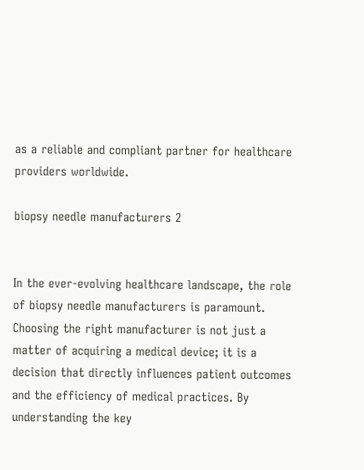as a reliable and compliant partner for healthcare providers worldwide.

biopsy needle manufacturers 2


In the ever-evolving healthcare landscape, the role of biopsy needle manufacturers is paramount. Choosing the right manufacturer is not just a matter of acquiring a medical device; it is a decision that directly influences patient outcomes and the efficiency of medical practices. By understanding the key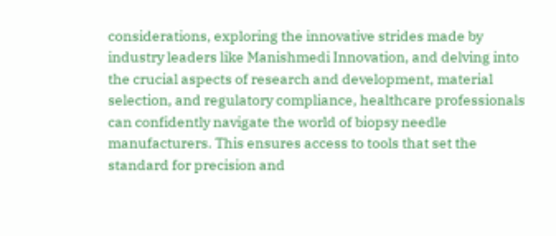considerations, exploring the innovative strides made by industry leaders like Manishmedi Innovation, and delving into the crucial aspects of research and development, material selection, and regulatory compliance, healthcare professionals can confidently navigate the world of biopsy needle manufacturers. This ensures access to tools that set the standard for precision and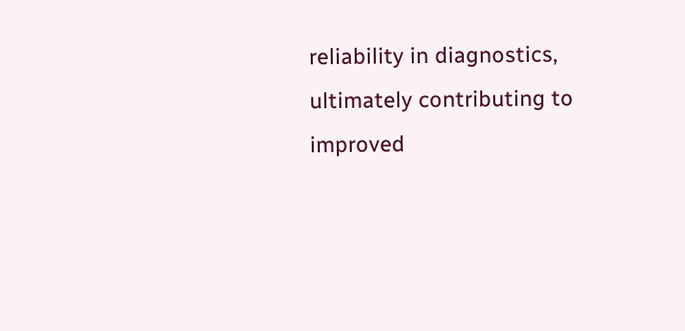reliability in diagnostics, ultimately contributing to improved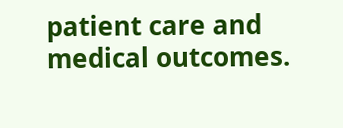patient care and medical outcomes.